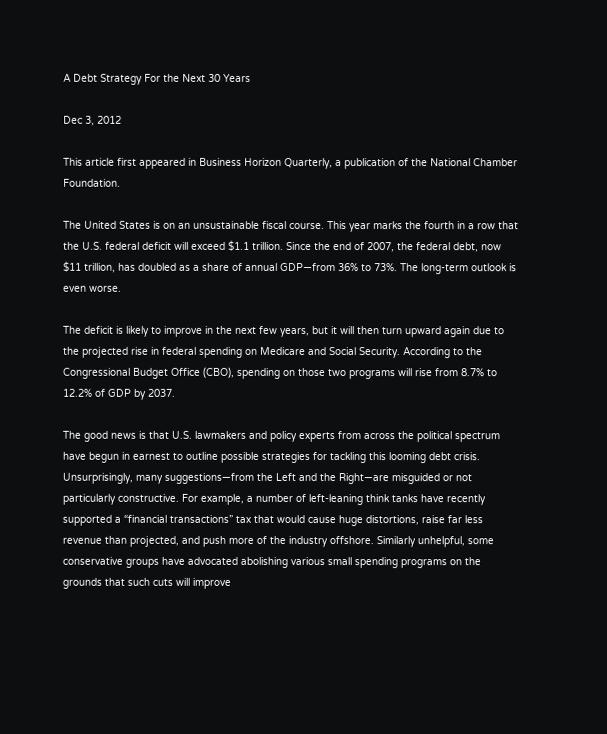A Debt Strategy For the Next 30 Years

Dec 3, 2012

This article first appeared in Business Horizon Quarterly, a publication of the National Chamber Foundation.

The United States is on an unsustainable fiscal course. This year marks the fourth in a row that the U.S. federal deficit will exceed $1.1 trillion. Since the end of 2007, the federal debt, now $11 trillion, has doubled as a share of annual GDP—from 36% to 73%. The long-term outlook is even worse.

The deficit is likely to improve in the next few years, but it will then turn upward again due to the projected rise in federal spending on Medicare and Social Security. According to the Congressional Budget Office (CBO), spending on those two programs will rise from 8.7% to 12.2% of GDP by 2037.

The good news is that U.S. lawmakers and policy experts from across the political spectrum have begun in earnest to outline possible strategies for tackling this looming debt crisis. Unsurprisingly, many suggestions—from the Left and the Right—are misguided or not particularly constructive. For example, a number of left-leaning think tanks have recently supported a “financial transactions” tax that would cause huge distortions, raise far less revenue than projected, and push more of the industry offshore. Similarly unhelpful, some conservative groups have advocated abolishing various small spending programs on the grounds that such cuts will improve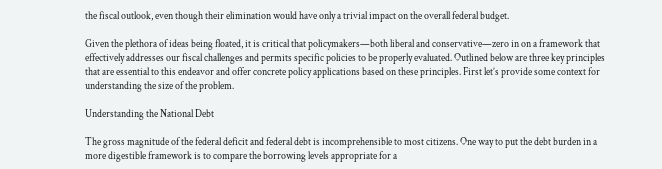the fiscal outlook, even though their elimination would have only a trivial impact on the overall federal budget.

Given the plethora of ideas being floated, it is critical that policymakers—both liberal and conservative—zero in on a framework that effectively addresses our fiscal challenges and permits specific policies to be properly evaluated. Outlined below are three key principles that are essential to this endeavor and offer concrete policy applications based on these principles. First let’s provide some context for understanding the size of the problem.

Understanding the National Debt

The gross magnitude of the federal deficit and federal debt is incomprehensible to most citizens. One way to put the debt burden in a more digestible framework is to compare the borrowing levels appropriate for a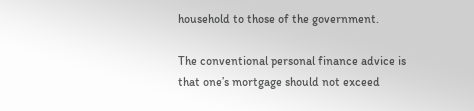household to those of the government.

The conventional personal finance advice is that one’s mortgage should not exceed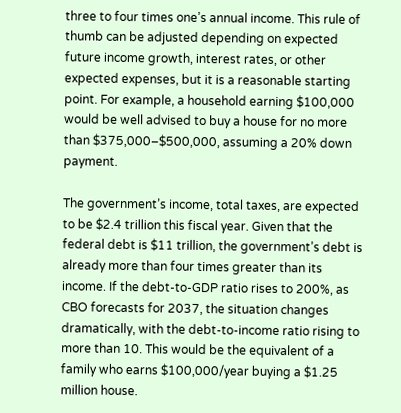three to four times one’s annual income. This rule of thumb can be adjusted depending on expected future income growth, interest rates, or other expected expenses, but it is a reasonable starting point. For example, a household earning $100,000 would be well advised to buy a house for no more than $375,000–$500,000, assuming a 20% down payment.

The government’s income, total taxes, are expected to be $2.4 trillion this fiscal year. Given that the federal debt is $11 trillion, the government’s debt is already more than four times greater than its income. If the debt-to-GDP ratio rises to 200%, as CBO forecasts for 2037, the situation changes dramatically, with the debt-to-income ratio rising to more than 10. This would be the equivalent of a family who earns $100,000/year buying a $1.25 million house.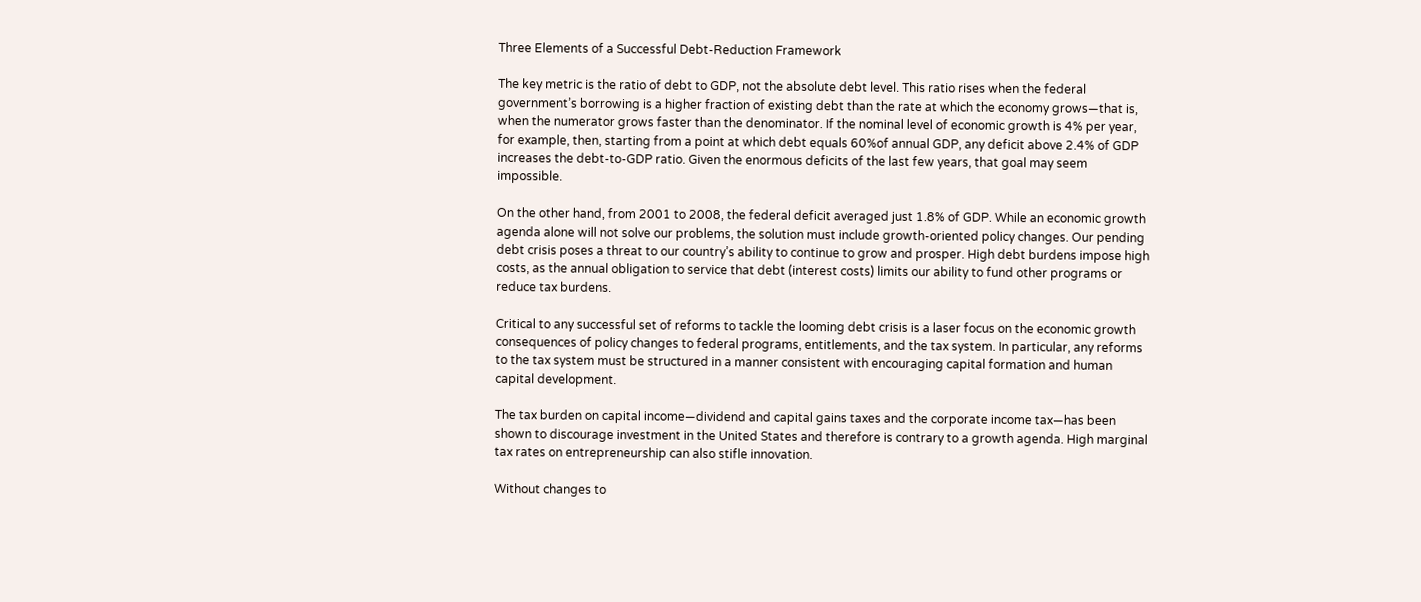Three Elements of a Successful Debt-Reduction Framework

The key metric is the ratio of debt to GDP, not the absolute debt level. This ratio rises when the federal government’s borrowing is a higher fraction of existing debt than the rate at which the economy grows—that is, when the numerator grows faster than the denominator. If the nominal level of economic growth is 4% per year, for example, then, starting from a point at which debt equals 60%of annual GDP, any deficit above 2.4% of GDP increases the debt-to-GDP ratio. Given the enormous deficits of the last few years, that goal may seem impossible.

On the other hand, from 2001 to 2008, the federal deficit averaged just 1.8% of GDP. While an economic growth agenda alone will not solve our problems, the solution must include growth-oriented policy changes. Our pending debt crisis poses a threat to our country’s ability to continue to grow and prosper. High debt burdens impose high costs, as the annual obligation to service that debt (interest costs) limits our ability to fund other programs or reduce tax burdens.

Critical to any successful set of reforms to tackle the looming debt crisis is a laser focus on the economic growth consequences of policy changes to federal programs, entitlements, and the tax system. In particular, any reforms to the tax system must be structured in a manner consistent with encouraging capital formation and human capital development.

The tax burden on capital income—dividend and capital gains taxes and the corporate income tax—has been shown to discourage investment in the United States and therefore is contrary to a growth agenda. High marginal tax rates on entrepreneurship can also stifle innovation.

Without changes to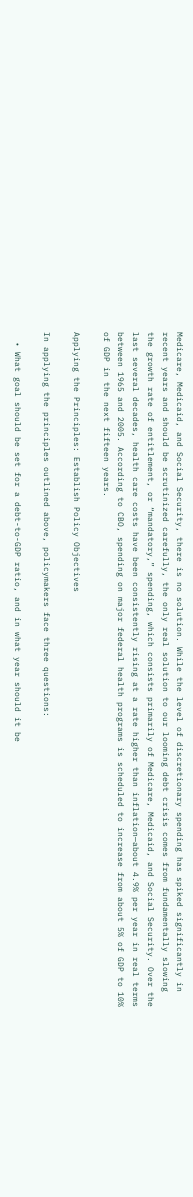Medicare, Medicaid, and Social Security, there is no solution. While the level of discretionary spending has spiked significantly in recent years and should be scrutinized carefully, the only real solution to our looming debt crisis comes from fundamentally slowing the growth rate of entitlement, or “mandatory,” spending, which consists primarily of Medicare, Medicaid, and Social Security. Over the last several decades, health care costs have been consistently rising at a rate higher than inflation—about 4.9% per year in real terms between 1965 and 2005. According to CBO, spending on major federal health programs is scheduled to increase from about 5% of GDP to 10% of GDP in the next fifteen years.

Applying the Principles: Establish Policy Objectives

In applying the principles outlined above, policymakers face three questions:

  • What goal should be set for a debt-to-GDP ratio, and in what year should it be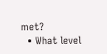met?
  • What level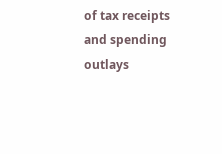of tax receipts and spending outlays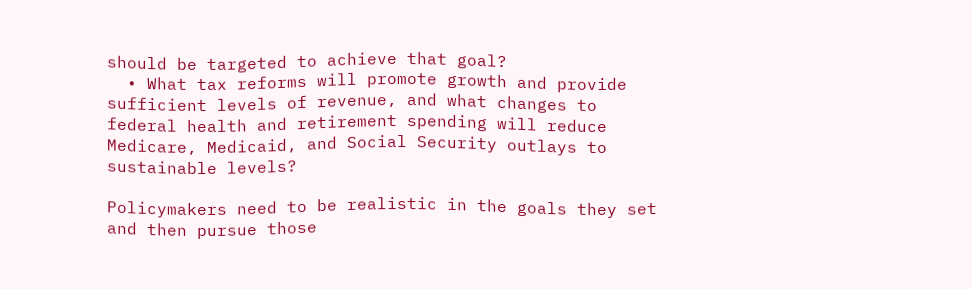should be targeted to achieve that goal?
  • What tax reforms will promote growth and provide sufficient levels of revenue, and what changes to federal health and retirement spending will reduce Medicare, Medicaid, and Social Security outlays to sustainable levels?

Policymakers need to be realistic in the goals they set and then pursue those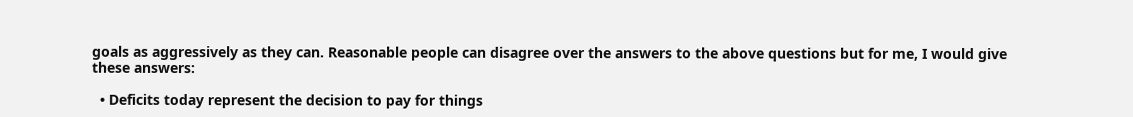goals as aggressively as they can. Reasonable people can disagree over the answers to the above questions but for me, I would give these answers:

  • Deficits today represent the decision to pay for things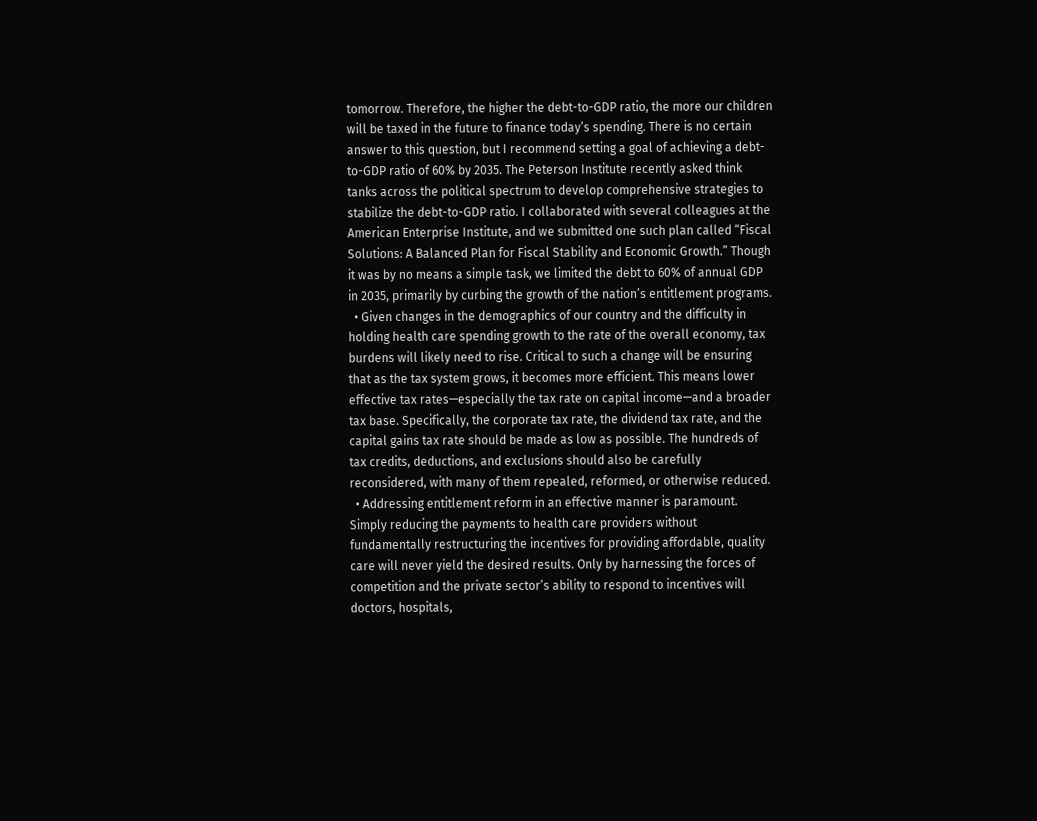tomorrow. Therefore, the higher the debt-to-GDP ratio, the more our children will be taxed in the future to finance today’s spending. There is no certain answer to this question, but I recommend setting a goal of achieving a debt-to-GDP ratio of 60% by 2035. The Peterson Institute recently asked think tanks across the political spectrum to develop comprehensive strategies to stabilize the debt-to-GDP ratio. I collaborated with several colleagues at the American Enterprise Institute, and we submitted one such plan called “Fiscal Solutions: A Balanced Plan for Fiscal Stability and Economic Growth.” Though it was by no means a simple task, we limited the debt to 60% of annual GDP in 2035, primarily by curbing the growth of the nation’s entitlement programs.
  • Given changes in the demographics of our country and the difficulty in holding health care spending growth to the rate of the overall economy, tax burdens will likely need to rise. Critical to such a change will be ensuring that as the tax system grows, it becomes more efficient. This means lower effective tax rates—especially the tax rate on capital income—and a broader tax base. Specifically, the corporate tax rate, the dividend tax rate, and the capital gains tax rate should be made as low as possible. The hundreds of tax credits, deductions, and exclusions should also be carefully reconsidered, with many of them repealed, reformed, or otherwise reduced.
  • Addressing entitlement reform in an effective manner is paramount. Simply reducing the payments to health care providers without fundamentally restructuring the incentives for providing affordable, quality care will never yield the desired results. Only by harnessing the forces of competition and the private sector’s ability to respond to incentives will doctors, hospitals,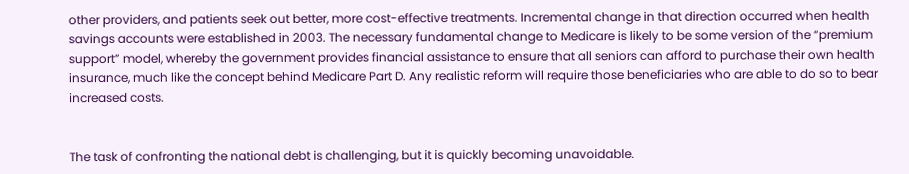other providers, and patients seek out better, more cost-effective treatments. Incremental change in that direction occurred when health savings accounts were established in 2003. The necessary fundamental change to Medicare is likely to be some version of the “premium support” model, whereby the government provides financial assistance to ensure that all seniors can afford to purchase their own health insurance, much like the concept behind Medicare Part D. Any realistic reform will require those beneficiaries who are able to do so to bear increased costs.


The task of confronting the national debt is challenging, but it is quickly becoming unavoidable.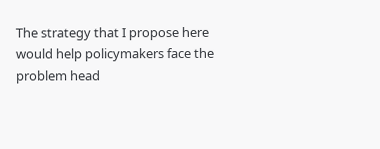The strategy that I propose here would help policymakers face the problem head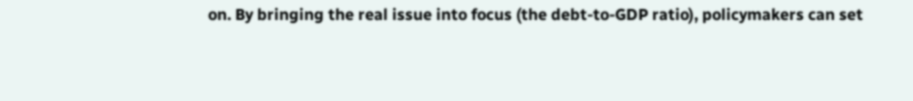on. By bringing the real issue into focus (the debt-to-GDP ratio), policymakers can set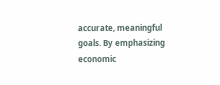accurate, meaningful goals. By emphasizing economic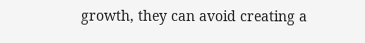growth, they can avoid creating a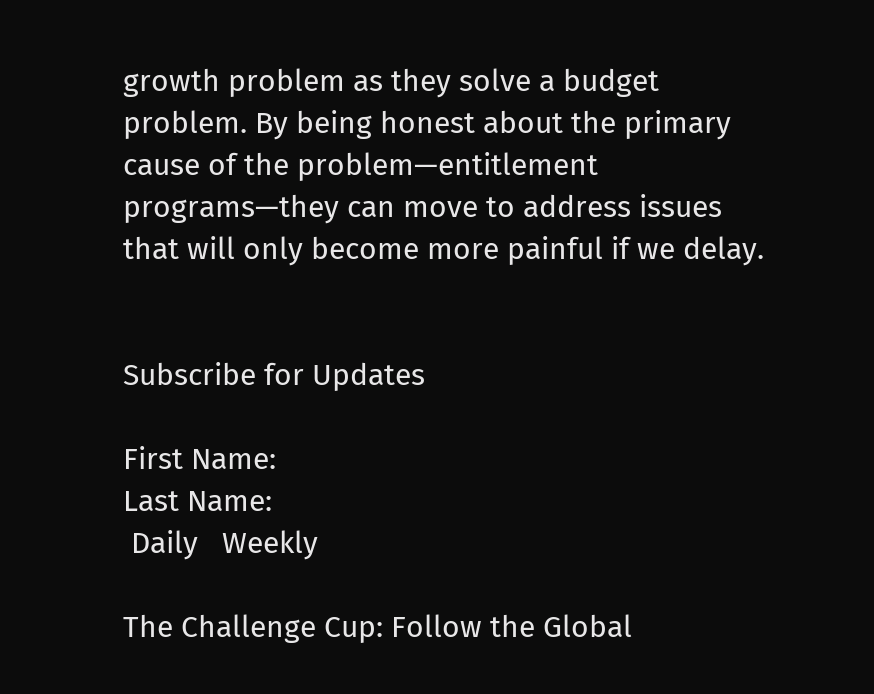growth problem as they solve a budget problem. By being honest about the primary cause of the problem—entitlement programs—they can move to address issues that will only become more painful if we delay.


Subscribe for Updates

First Name:
Last Name:
 Daily   Weekly

The Challenge Cup: Follow the Global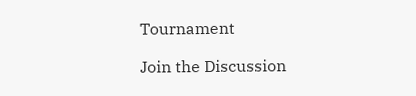Tournament

Join the Discussion